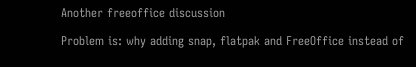Another freeoffice discussion

Problem is: why adding snap, flatpak and FreeOffice instead of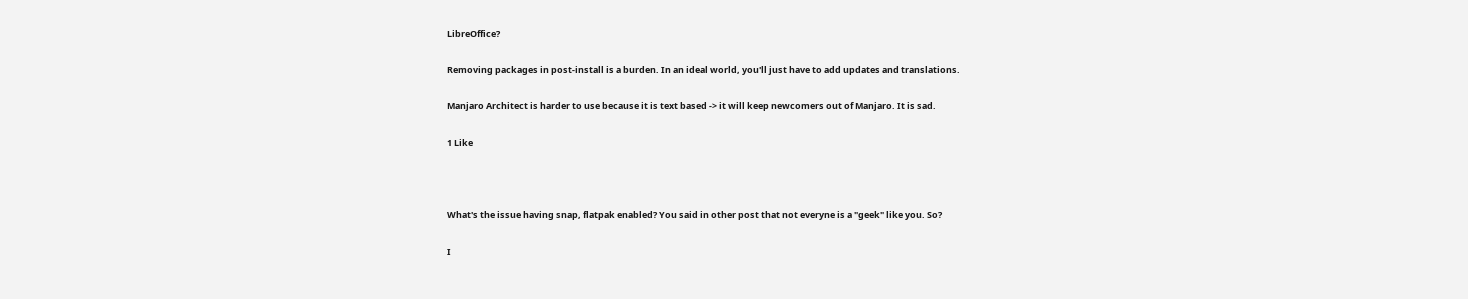LibreOffice?

Removing packages in post-install is a burden. In an ideal world, you'll just have to add updates and translations.

Manjaro Architect is harder to use because it is text based -> it will keep newcomers out of Manjaro. It is sad.

1 Like



What's the issue having snap, flatpak enabled? You said in other post that not everyne is a "geek" like you. So?

I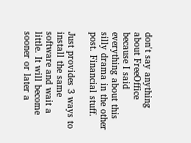don't say anything about FreeOffice because I said everything about this silly drama in the other post. Financial stuff.

Just provides 3 ways to install the same software and wait a little. It will become sooner or later a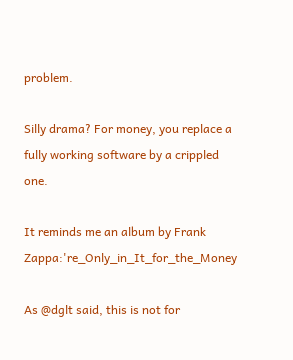problem.

Silly drama? For money, you replace a fully working software by a crippled one.

It reminds me an album by Frank Zappa:'re_Only_in_It_for_the_Money

As @dglt said, this is not for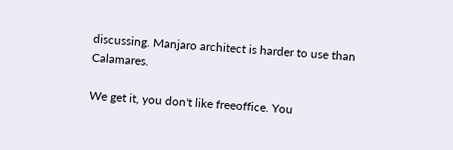discussing. Manjaro architect is harder to use than Calamares.

We get it, you don't like freeoffice. You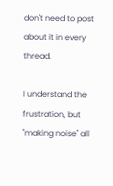don't need to post about it in every thread.

I understand the frustration, but "making noise" all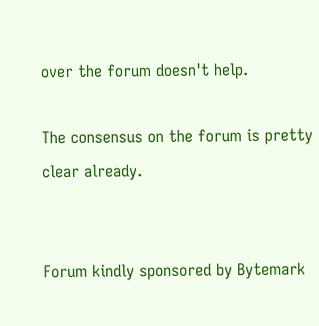over the forum doesn't help.

The consensus on the forum is pretty clear already.


Forum kindly sponsored by Bytemark